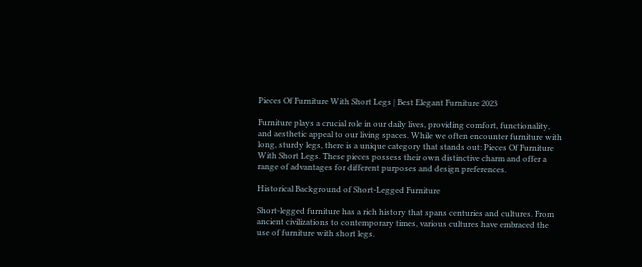Pieces Of Furniture With Short Legs | Best Elegant Furniture 2023

Furniture plays a crucial role in our daily lives, providing comfort, functionality, and aesthetic appeal to our living spaces. While we often encounter furniture with long, sturdy legs, there is a unique category that stands out: Pieces Of Furniture With Short Legs. These pieces possess their own distinctive charm and offer a range of advantages for different purposes and design preferences.

Historical Background of Short-Legged Furniture

Short-legged furniture has a rich history that spans centuries and cultures. From ancient civilizations to contemporary times, various cultures have embraced the use of furniture with short legs.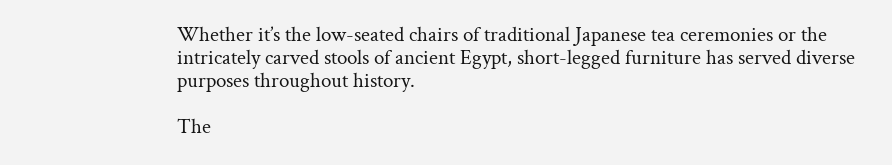Whether it’s the low-seated chairs of traditional Japanese tea ceremonies or the intricately carved stools of ancient Egypt, short-legged furniture has served diverse purposes throughout history.

The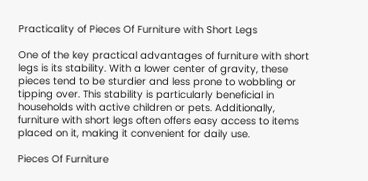Practicality of Pieces Of Furniture with Short Legs

One of the key practical advantages of furniture with short legs is its stability. With a lower center of gravity, these pieces tend to be sturdier and less prone to wobbling or tipping over. This stability is particularly beneficial in households with active children or pets. Additionally, furniture with short legs often offers easy access to items placed on it, making it convenient for daily use.

Pieces Of Furniture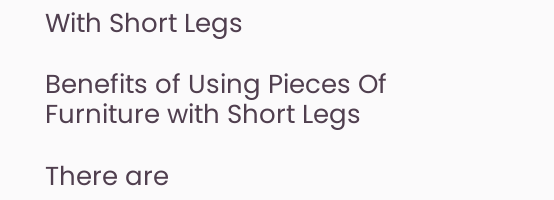With Short Legs

Benefits of Using Pieces Of Furniture with Short Legs

There are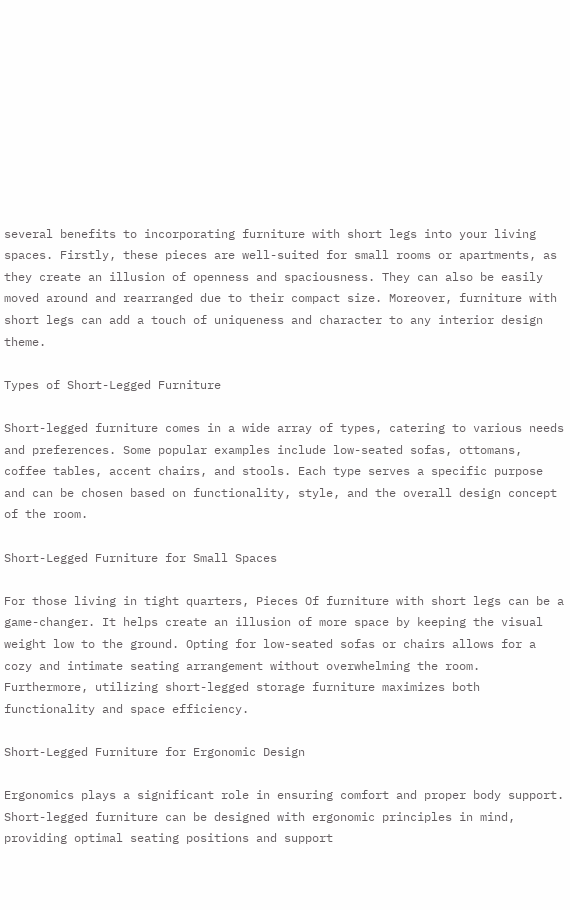several benefits to incorporating furniture with short legs into your living spaces. Firstly, these pieces are well-suited for small rooms or apartments, as they create an illusion of openness and spaciousness. They can also be easily moved around and rearranged due to their compact size. Moreover, furniture with short legs can add a touch of uniqueness and character to any interior design theme.

Types of Short-Legged Furniture

Short-legged furniture comes in a wide array of types, catering to various needs and preferences. Some popular examples include low-seated sofas, ottomans, coffee tables, accent chairs, and stools. Each type serves a specific purpose and can be chosen based on functionality, style, and the overall design concept of the room.

Short-Legged Furniture for Small Spaces

For those living in tight quarters, Pieces Of furniture with short legs can be a game-changer. It helps create an illusion of more space by keeping the visual weight low to the ground. Opting for low-seated sofas or chairs allows for a cozy and intimate seating arrangement without overwhelming the room. Furthermore, utilizing short-legged storage furniture maximizes both functionality and space efficiency.

Short-Legged Furniture for Ergonomic Design

Ergonomics plays a significant role in ensuring comfort and proper body support. Short-legged furniture can be designed with ergonomic principles in mind, providing optimal seating positions and support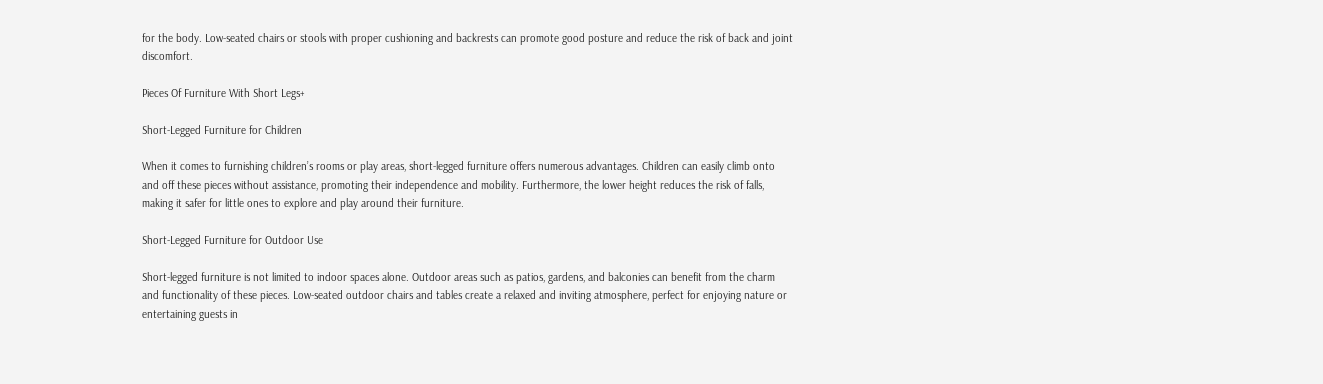for the body. Low-seated chairs or stools with proper cushioning and backrests can promote good posture and reduce the risk of back and joint discomfort.

Pieces Of Furniture With Short Legs+

Short-Legged Furniture for Children

When it comes to furnishing children’s rooms or play areas, short-legged furniture offers numerous advantages. Children can easily climb onto and off these pieces without assistance, promoting their independence and mobility. Furthermore, the lower height reduces the risk of falls, making it safer for little ones to explore and play around their furniture.

Short-Legged Furniture for Outdoor Use

Short-legged furniture is not limited to indoor spaces alone. Outdoor areas such as patios, gardens, and balconies can benefit from the charm and functionality of these pieces. Low-seated outdoor chairs and tables create a relaxed and inviting atmosphere, perfect for enjoying nature or entertaining guests in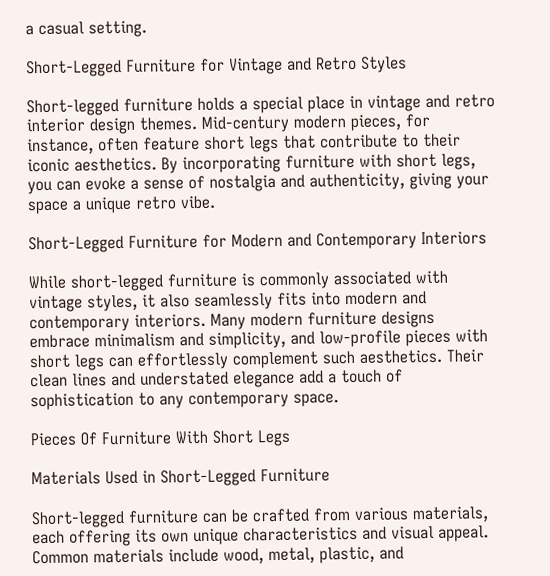a casual setting.

Short-Legged Furniture for Vintage and Retro Styles

Short-legged furniture holds a special place in vintage and retro interior design themes. Mid-century modern pieces, for instance, often feature short legs that contribute to their iconic aesthetics. By incorporating furniture with short legs, you can evoke a sense of nostalgia and authenticity, giving your space a unique retro vibe.

Short-Legged Furniture for Modern and Contemporary Interiors

While short-legged furniture is commonly associated with vintage styles, it also seamlessly fits into modern and contemporary interiors. Many modern furniture designs embrace minimalism and simplicity, and low-profile pieces with short legs can effortlessly complement such aesthetics. Their clean lines and understated elegance add a touch of sophistication to any contemporary space.

Pieces Of Furniture With Short Legs

Materials Used in Short-Legged Furniture

Short-legged furniture can be crafted from various materials, each offering its own unique characteristics and visual appeal. Common materials include wood, metal, plastic, and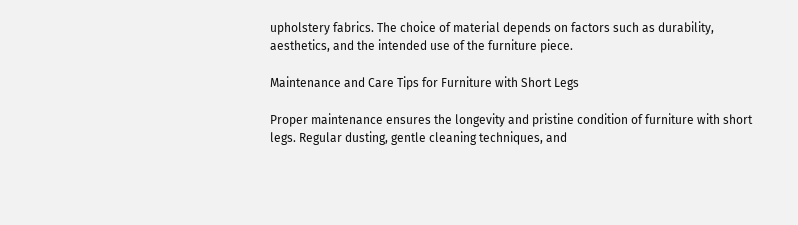upholstery fabrics. The choice of material depends on factors such as durability, aesthetics, and the intended use of the furniture piece.

Maintenance and Care Tips for Furniture with Short Legs

Proper maintenance ensures the longevity and pristine condition of furniture with short legs. Regular dusting, gentle cleaning techniques, and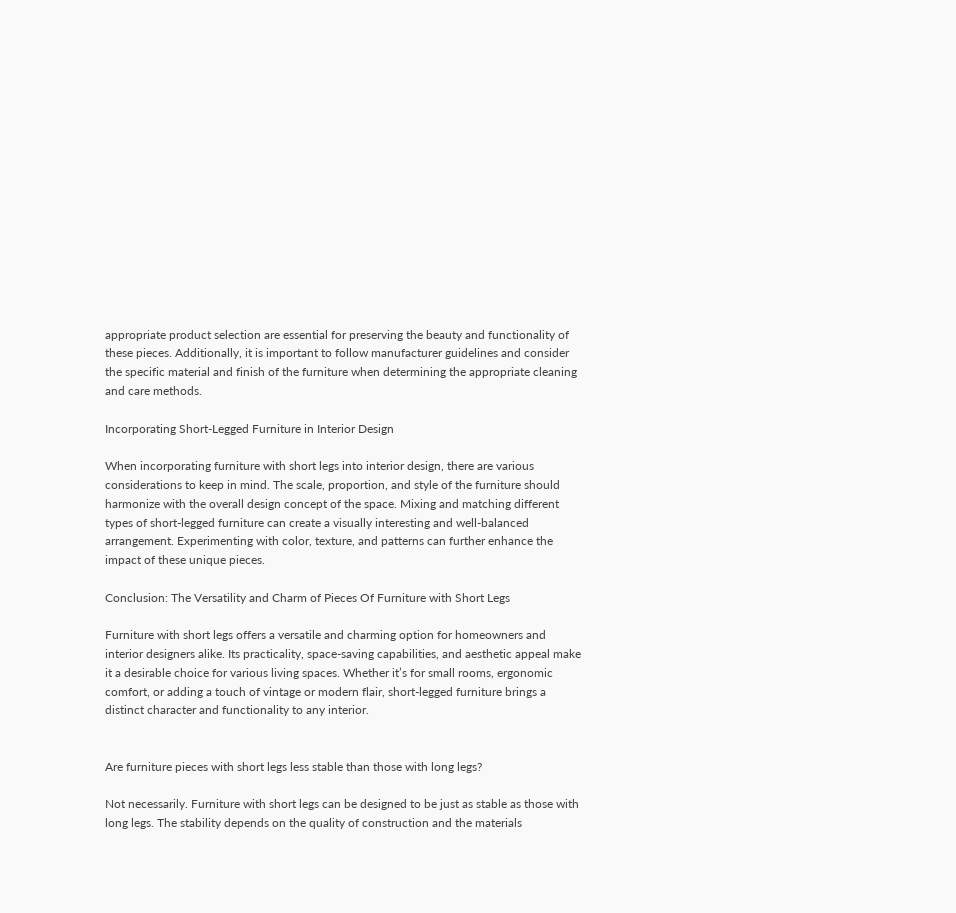appropriate product selection are essential for preserving the beauty and functionality of these pieces. Additionally, it is important to follow manufacturer guidelines and consider the specific material and finish of the furniture when determining the appropriate cleaning and care methods.

Incorporating Short-Legged Furniture in Interior Design

When incorporating furniture with short legs into interior design, there are various considerations to keep in mind. The scale, proportion, and style of the furniture should harmonize with the overall design concept of the space. Mixing and matching different types of short-legged furniture can create a visually interesting and well-balanced arrangement. Experimenting with color, texture, and patterns can further enhance the impact of these unique pieces.

Conclusion: The Versatility and Charm of Pieces Of Furniture with Short Legs

Furniture with short legs offers a versatile and charming option for homeowners and interior designers alike. Its practicality, space-saving capabilities, and aesthetic appeal make it a desirable choice for various living spaces. Whether it’s for small rooms, ergonomic comfort, or adding a touch of vintage or modern flair, short-legged furniture brings a distinct character and functionality to any interior.


Are furniture pieces with short legs less stable than those with long legs?

Not necessarily. Furniture with short legs can be designed to be just as stable as those with long legs. The stability depends on the quality of construction and the materials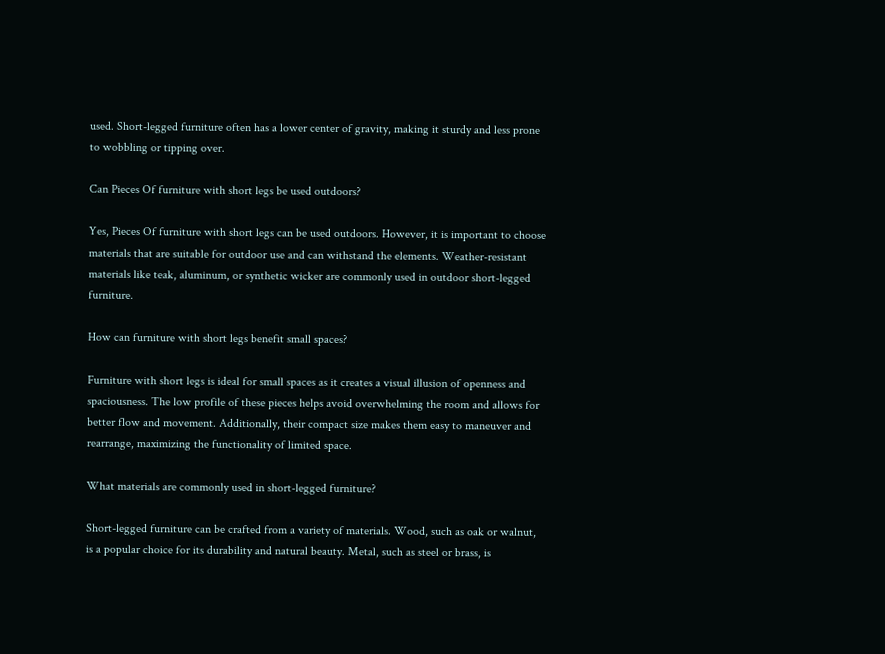used. Short-legged furniture often has a lower center of gravity, making it sturdy and less prone to wobbling or tipping over.

Can Pieces Of furniture with short legs be used outdoors?

Yes, Pieces Of furniture with short legs can be used outdoors. However, it is important to choose materials that are suitable for outdoor use and can withstand the elements. Weather-resistant materials like teak, aluminum, or synthetic wicker are commonly used in outdoor short-legged furniture.

How can furniture with short legs benefit small spaces?

Furniture with short legs is ideal for small spaces as it creates a visual illusion of openness and spaciousness. The low profile of these pieces helps avoid overwhelming the room and allows for better flow and movement. Additionally, their compact size makes them easy to maneuver and rearrange, maximizing the functionality of limited space.

What materials are commonly used in short-legged furniture?

Short-legged furniture can be crafted from a variety of materials. Wood, such as oak or walnut, is a popular choice for its durability and natural beauty. Metal, such as steel or brass, is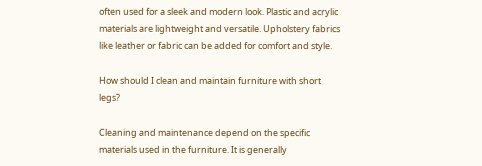often used for a sleek and modern look. Plastic and acrylic materials are lightweight and versatile. Upholstery fabrics like leather or fabric can be added for comfort and style.

How should I clean and maintain furniture with short legs?

Cleaning and maintenance depend on the specific materials used in the furniture. It is generally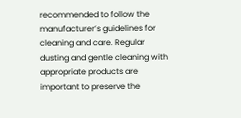recommended to follow the manufacturer’s guidelines for cleaning and care. Regular dusting and gentle cleaning with appropriate products are important to preserve the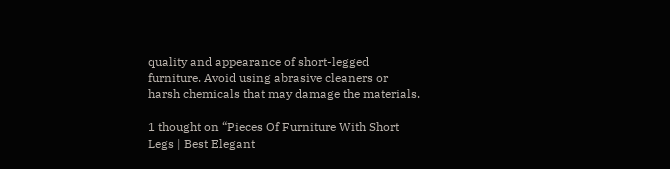quality and appearance of short-legged furniture. Avoid using abrasive cleaners or harsh chemicals that may damage the materials.

1 thought on “Pieces Of Furniture With Short Legs | Best Elegant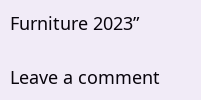Furniture 2023”

Leave a comment